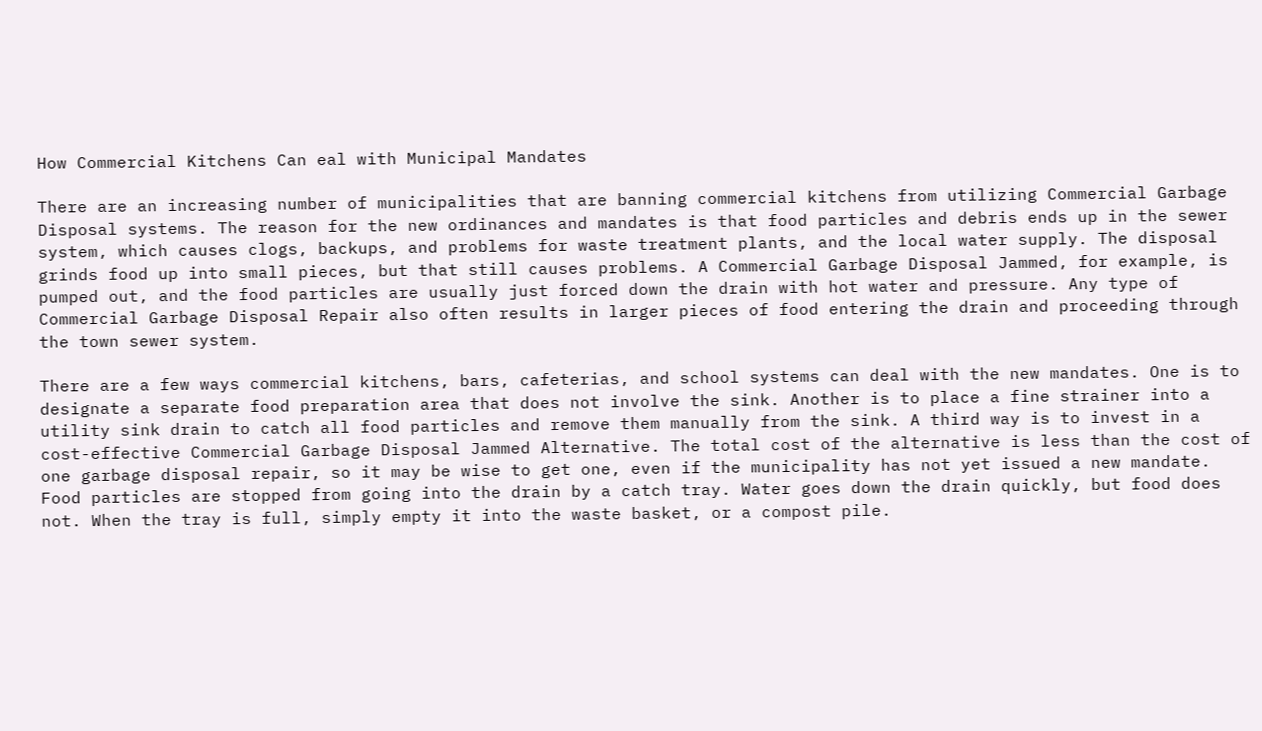How Commercial Kitchens Can eal with Municipal Mandates

There are an increasing number of municipalities that are banning commercial kitchens from utilizing Commercial Garbage Disposal systems. The reason for the new ordinances and mandates is that food particles and debris ends up in the sewer system, which causes clogs, backups, and problems for waste treatment plants, and the local water supply. The disposal grinds food up into small pieces, but that still causes problems. A Commercial Garbage Disposal Jammed, for example, is pumped out, and the food particles are usually just forced down the drain with hot water and pressure. Any type of Commercial Garbage Disposal Repair also often results in larger pieces of food entering the drain and proceeding through the town sewer system.

There are a few ways commercial kitchens, bars, cafeterias, and school systems can deal with the new mandates. One is to designate a separate food preparation area that does not involve the sink. Another is to place a fine strainer into a utility sink drain to catch all food particles and remove them manually from the sink. A third way is to invest in a cost-effective Commercial Garbage Disposal Jammed Alternative. The total cost of the alternative is less than the cost of one garbage disposal repair, so it may be wise to get one, even if the municipality has not yet issued a new mandate. Food particles are stopped from going into the drain by a catch tray. Water goes down the drain quickly, but food does not. When the tray is full, simply empty it into the waste basket, or a compost pile.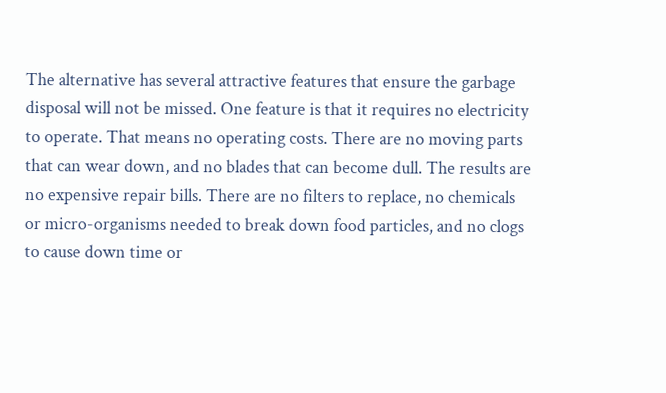The alternative has several attractive features that ensure the garbage disposal will not be missed. One feature is that it requires no electricity to operate. That means no operating costs. There are no moving parts that can wear down, and no blades that can become dull. The results are no expensive repair bills. There are no filters to replace, no chemicals or micro-organisms needed to break down food particles, and no clogs to cause down time or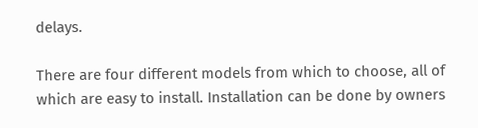delays.

There are four different models from which to choose, all of which are easy to install. Installation can be done by owners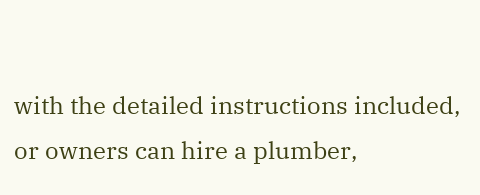with the detailed instructions included, or owners can hire a plumber,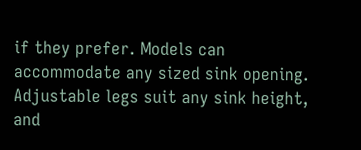if they prefer. Models can accommodate any sized sink opening. Adjustable legs suit any sink height, and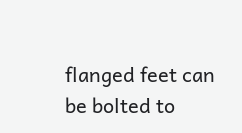flanged feet can be bolted to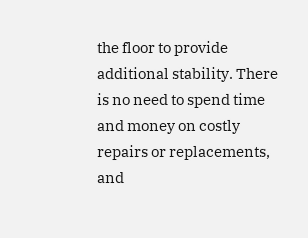the floor to provide additional stability. There is no need to spend time and money on costly repairs or replacements, and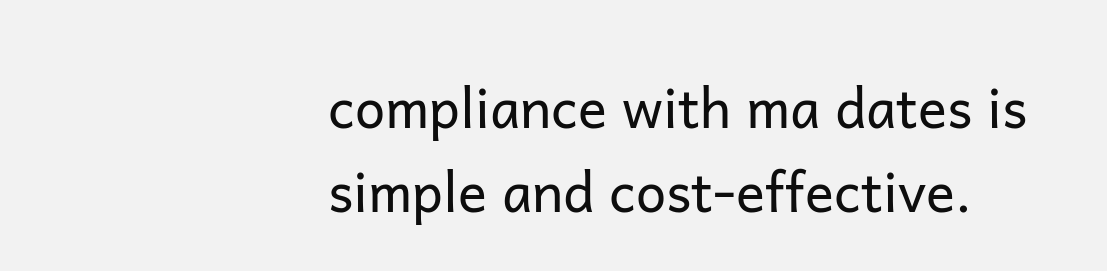compliance with ma dates is simple and cost-effective.